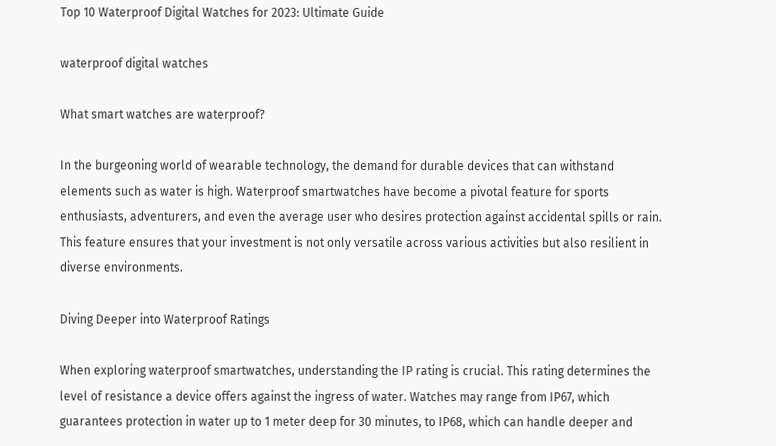Top 10 Waterproof Digital Watches for 2023: Ultimate Guide

waterproof digital watches

What smart watches are waterproof?

In the burgeoning world of wearable technology, the demand for durable devices that can withstand elements such as water is high. Waterproof smartwatches have become a pivotal feature for sports enthusiasts, adventurers, and even the average user who desires protection against accidental spills or rain. This feature ensures that your investment is not only versatile across various activities but also resilient in diverse environments.

Diving Deeper into Waterproof Ratings

When exploring waterproof smartwatches, understanding the IP rating is crucial. This rating determines the level of resistance a device offers against the ingress of water. Watches may range from IP67, which guarantees protection in water up to 1 meter deep for 30 minutes, to IP68, which can handle deeper and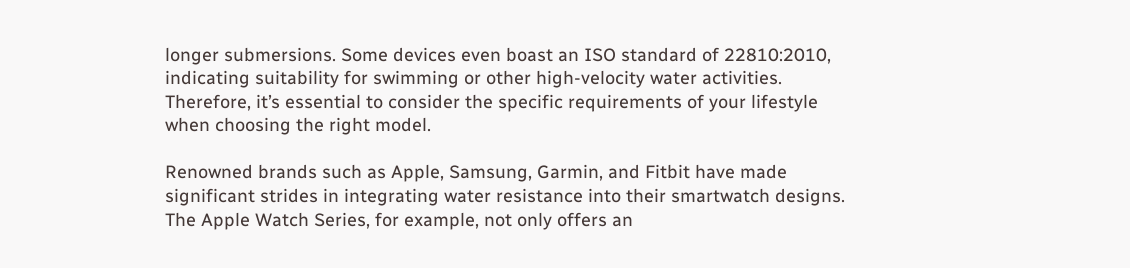longer submersions. Some devices even boast an ISO standard of 22810:2010, indicating suitability for swimming or other high-velocity water activities. Therefore, it’s essential to consider the specific requirements of your lifestyle when choosing the right model.

Renowned brands such as Apple, Samsung, Garmin, and Fitbit have made significant strides in integrating water resistance into their smartwatch designs. The Apple Watch Series, for example, not only offers an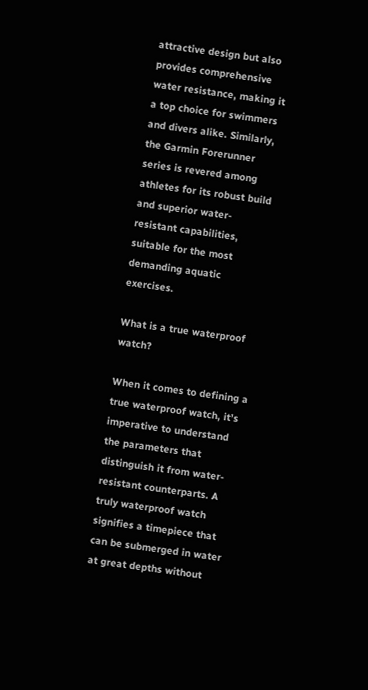attractive design but also provides comprehensive water resistance, making it a top choice for swimmers and divers alike. Similarly, the Garmin Forerunner series is revered among athletes for its robust build and superior water-resistant capabilities, suitable for the most demanding aquatic exercises.

What is a true waterproof watch?

When it comes to defining a true waterproof watch, it’s imperative to understand the parameters that distinguish it from water-resistant counterparts. A truly waterproof watch signifies a timepiece that can be submerged in water at great depths without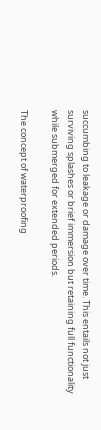succumbing to leakage or damage over time. This entails not just surviving splashes or brief immersion but retaining full functionality while submerged for extended periods.

The concept of waterproofing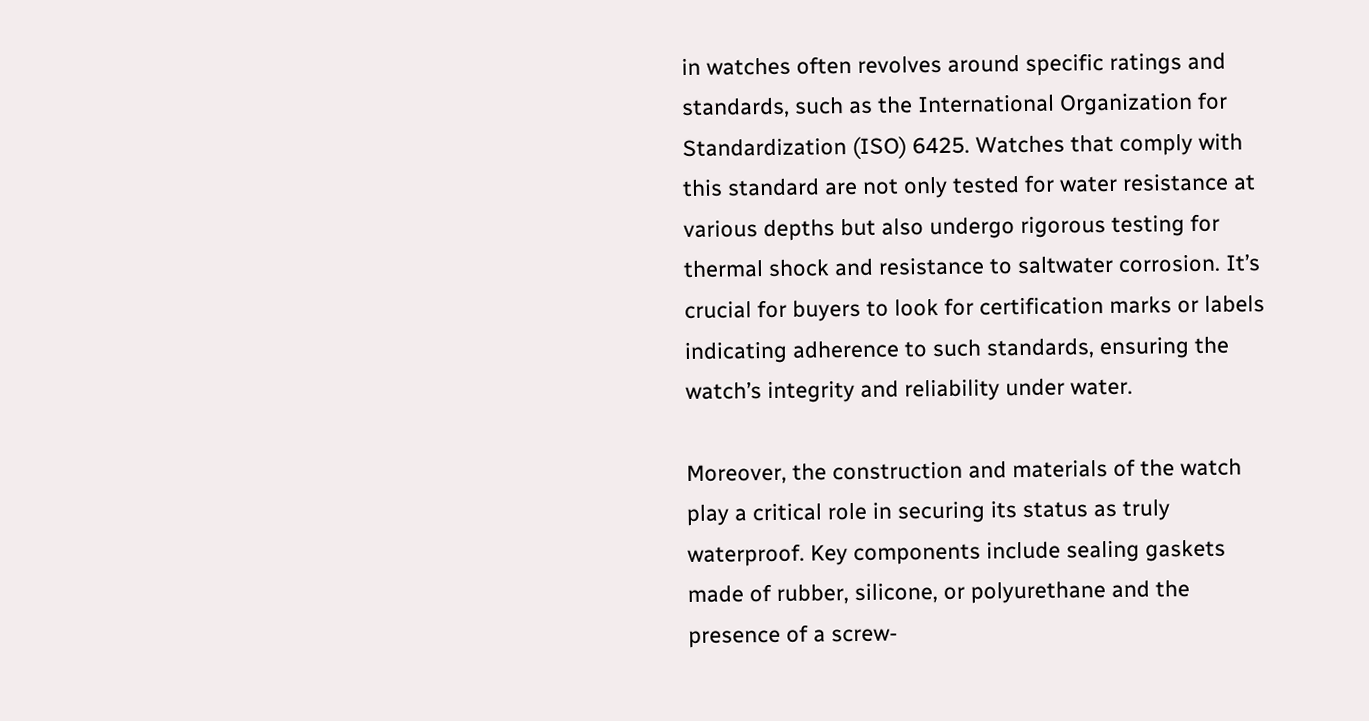in watches often revolves around specific ratings and standards, such as the International Organization for Standardization (ISO) 6425. Watches that comply with this standard are not only tested for water resistance at various depths but also undergo rigorous testing for thermal shock and resistance to saltwater corrosion. It’s crucial for buyers to look for certification marks or labels indicating adherence to such standards, ensuring the watch’s integrity and reliability under water.

Moreover, the construction and materials of the watch play a critical role in securing its status as truly waterproof. Key components include sealing gaskets made of rubber, silicone, or polyurethane and the presence of a screw-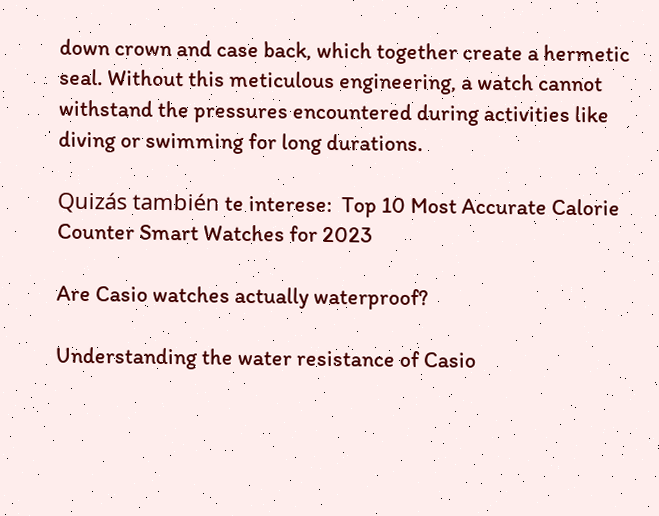down crown and case back, which together create a hermetic seal. Without this meticulous engineering, a watch cannot withstand the pressures encountered during activities like diving or swimming for long durations.

Quizás también te interese:  Top 10 Most Accurate Calorie Counter Smart Watches for 2023

Are Casio watches actually waterproof?

Understanding the water resistance of Casio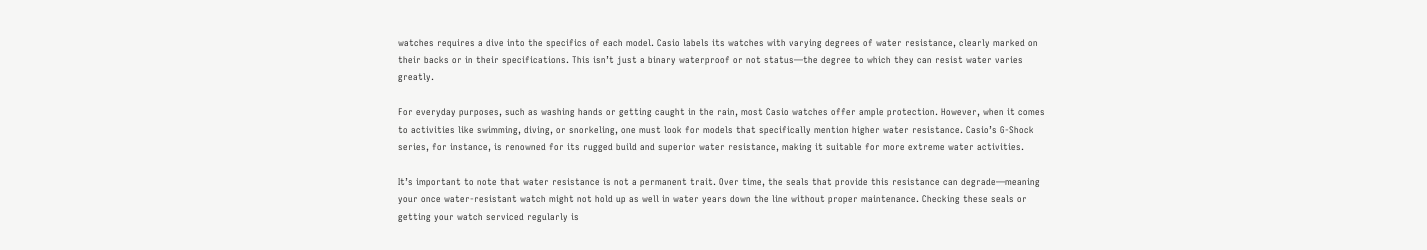watches requires a dive into the specifics of each model. Casio labels its watches with varying degrees of water resistance, clearly marked on their backs or in their specifications. This isn’t just a binary waterproof or not status—the degree to which they can resist water varies greatly.

For everyday purposes, such as washing hands or getting caught in the rain, most Casio watches offer ample protection. However, when it comes to activities like swimming, diving, or snorkeling, one must look for models that specifically mention higher water resistance. Casio’s G-Shock series, for instance, is renowned for its rugged build and superior water resistance, making it suitable for more extreme water activities.

It’s important to note that water resistance is not a permanent trait. Over time, the seals that provide this resistance can degrade—meaning your once water-resistant watch might not hold up as well in water years down the line without proper maintenance. Checking these seals or getting your watch serviced regularly is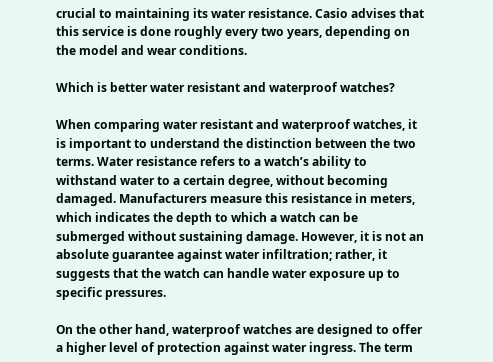crucial to maintaining its water resistance. Casio advises that this service is done roughly every two years, depending on the model and wear conditions.

Which is better water resistant and waterproof watches?

When comparing water resistant and waterproof watches, it is important to understand the distinction between the two terms. Water resistance refers to a watch’s ability to withstand water to a certain degree, without becoming damaged. Manufacturers measure this resistance in meters, which indicates the depth to which a watch can be submerged without sustaining damage. However, it is not an absolute guarantee against water infiltration; rather, it suggests that the watch can handle water exposure up to specific pressures.

On the other hand, waterproof watches are designed to offer a higher level of protection against water ingress. The term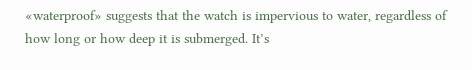«waterproof» suggests that the watch is impervious to water, regardless of how long or how deep it is submerged. It’s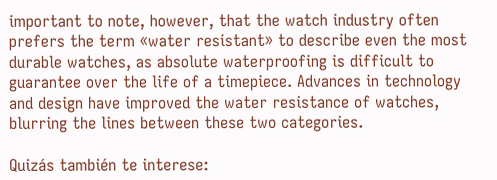important to note, however, that the watch industry often prefers the term «water resistant» to describe even the most durable watches, as absolute waterproofing is difficult to guarantee over the life of a timepiece. Advances in technology and design have improved the water resistance of watches, blurring the lines between these two categories.

Quizás también te interese: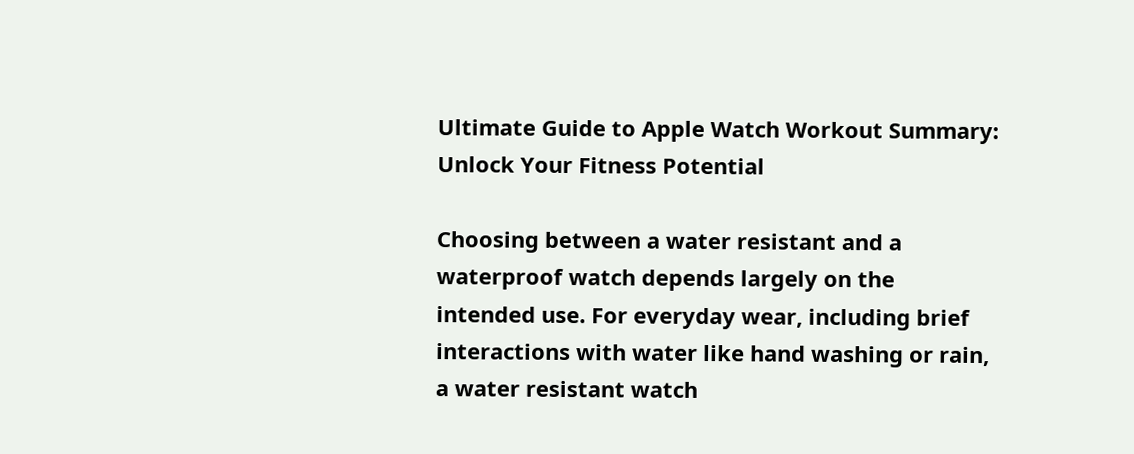Ultimate Guide to Apple Watch Workout Summary: Unlock Your Fitness Potential

Choosing between a water resistant and a waterproof watch depends largely on the intended use. For everyday wear, including brief interactions with water like hand washing or rain, a water resistant watch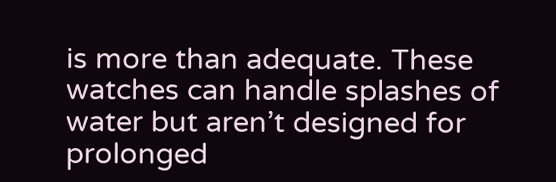is more than adequate. These watches can handle splashes of water but aren’t designed for prolonged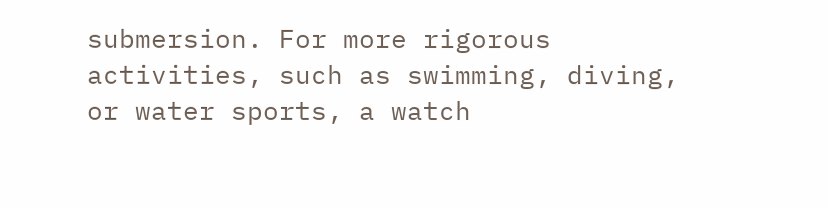submersion. For more rigorous activities, such as swimming, diving, or water sports, a watch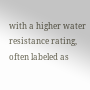with a higher water resistance rating, often labeled as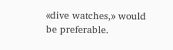«dive watches,» would be preferable.